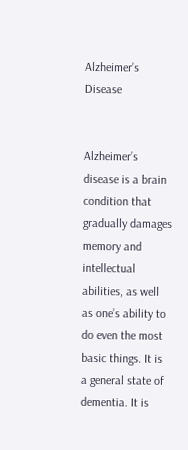Alzheimer’s Disease


Alzheimer’s disease is a brain condition that gradually damages memory and intellectual abilities, as well as one’s ability to do even the most basic things. It is a general state of dementia. It is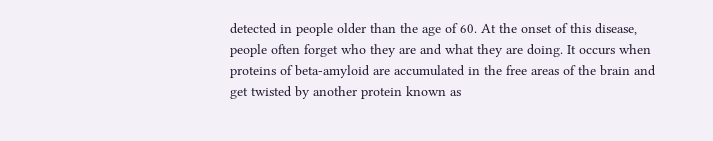detected in people older than the age of 60. At the onset of this disease, people often forget who they are and what they are doing. It occurs when proteins of beta-amyloid are accumulated in the free areas of the brain and get twisted by another protein known as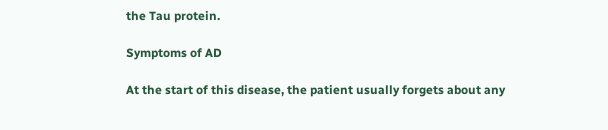the Tau protein.

Symptoms of AD

At the start of this disease, the patient usually forgets about any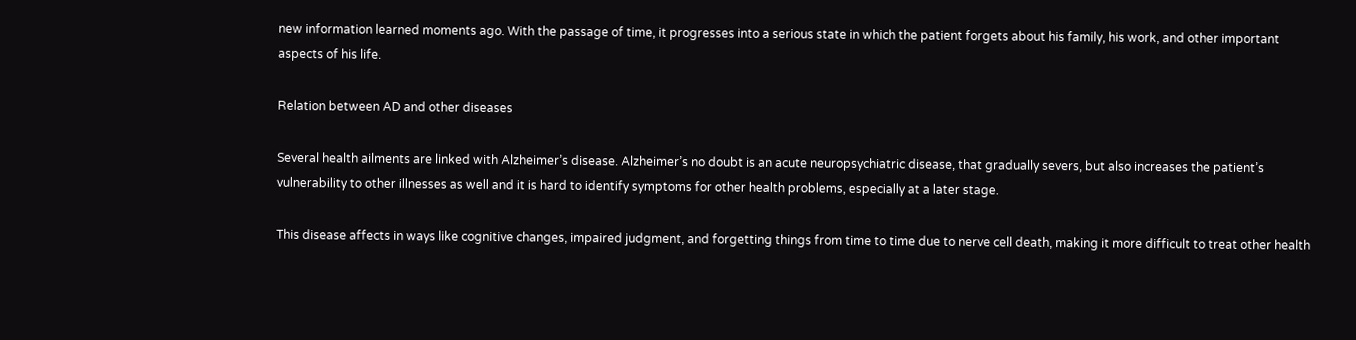new information learned moments ago. With the passage of time, it progresses into a serious state in which the patient forgets about his family, his work, and other important aspects of his life.

Relation between AD and other diseases

Several health ailments are linked with Alzheimer’s disease. Alzheimer’s no doubt is an acute neuropsychiatric disease, that gradually severs, but also increases the patient’s vulnerability to other illnesses as well and it is hard to identify symptoms for other health problems, especially at a later stage.

This disease affects in ways like cognitive changes, impaired judgment, and forgetting things from time to time due to nerve cell death, making it more difficult to treat other health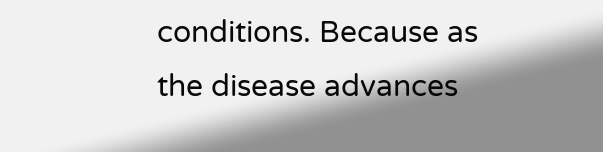conditions. Because as the disease advances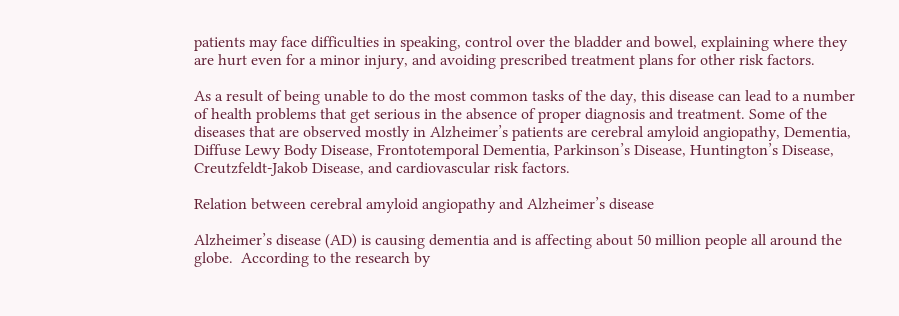patients may face difficulties in speaking, control over the bladder and bowel, explaining where they are hurt even for a minor injury, and avoiding prescribed treatment plans for other risk factors.

As a result of being unable to do the most common tasks of the day, this disease can lead to a number of health problems that get serious in the absence of proper diagnosis and treatment. Some of the diseases that are observed mostly in Alzheimer’s patients are cerebral amyloid angiopathy, Dementia, Diffuse Lewy Body Disease, Frontotemporal Dementia, Parkinson’s Disease, Huntington’s Disease, Creutzfeldt-Jakob Disease, and cardiovascular risk factors.

Relation between cerebral amyloid angiopathy and Alzheimer’s disease

Alzheimer’s disease (AD) is causing dementia and is affecting about 50 million people all around the globe.  According to the research by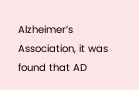Alzheimer’s Association, it was found that AD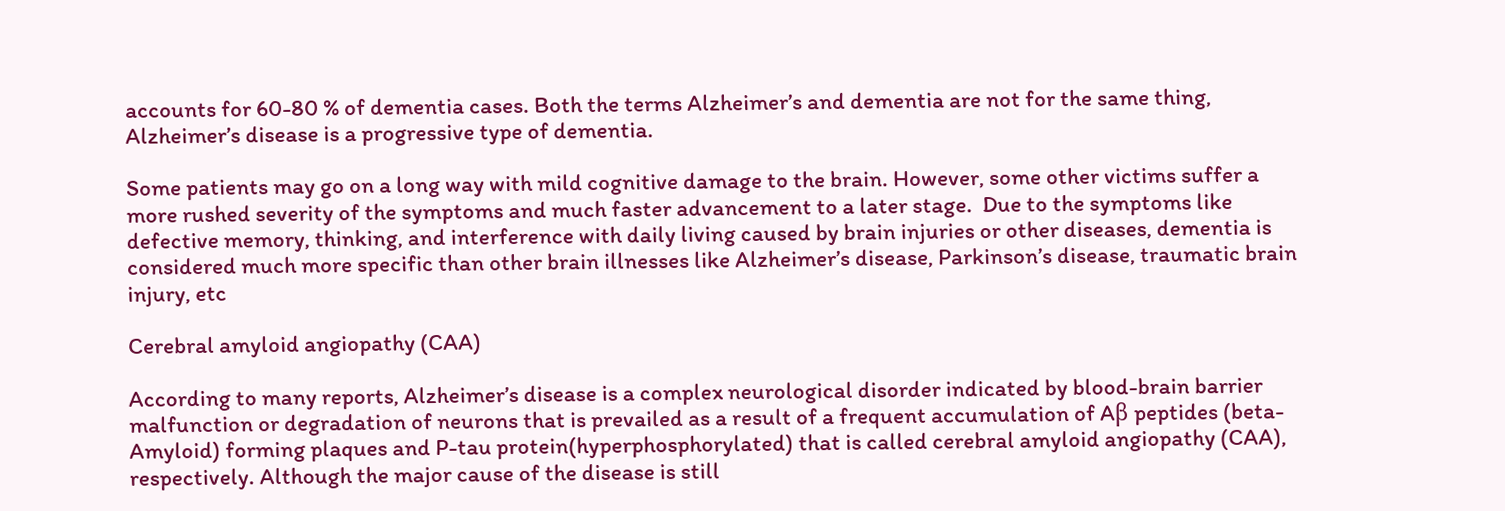accounts for 60-80 % of dementia cases. Both the terms Alzheimer’s and dementia are not for the same thing, Alzheimer’s disease is a progressive type of dementia.

Some patients may go on a long way with mild cognitive damage to the brain. However, some other victims suffer a more rushed severity of the symptoms and much faster advancement to a later stage.  Due to the symptoms like defective memory, thinking, and interference with daily living caused by brain injuries or other diseases, dementia is considered much more specific than other brain illnesses like Alzheimer’s disease, Parkinson’s disease, traumatic brain injury, etc

Cerebral amyloid angiopathy (CAA)

According to many reports, Alzheimer’s disease is a complex neurological disorder indicated by blood-brain barrier malfunction or degradation of neurons that is prevailed as a result of a frequent accumulation of Aβ peptides (beta-Amyloid) forming plaques and P-tau protein(hyperphosphorylated) that is called cerebral amyloid angiopathy (CAA), respectively. Although the major cause of the disease is still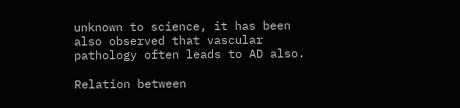unknown to science, it has been also observed that vascular pathology often leads to AD also.

Relation between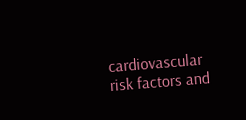cardiovascular risk factors and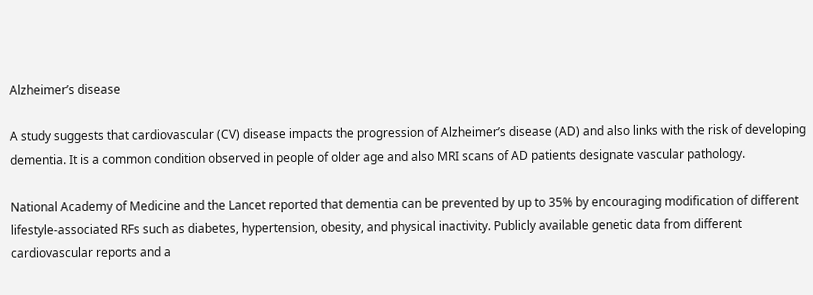Alzheimer’s disease

A study suggests that cardiovascular (CV) disease impacts the progression of Alzheimer’s disease (AD) and also links with the risk of developing dementia. It is a common condition observed in people of older age and also MRI scans of AD patients designate vascular pathology.

National Academy of Medicine and the Lancet reported that dementia can be prevented by up to 35% by encouraging modification of different lifestyle-associated RFs such as diabetes, hypertension, obesity, and physical inactivity. Publicly available genetic data from different cardiovascular reports and a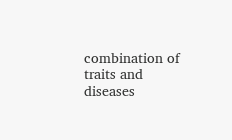combination of traits and diseases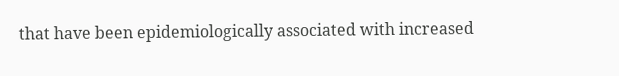that have been epidemiologically associated with increased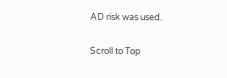AD risk was used.

Scroll to Top